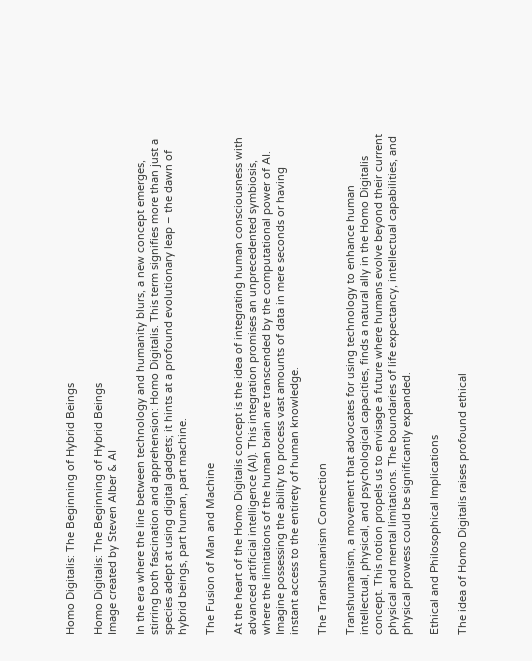Homo Digitalis: The Beginning of Hybrid Beings

Homo Digitalis: The Beginning of Hybrid Beings
Image created by Steven Alber & AI

In the era where the line between technology and humanity blurs, a new concept emerges, stirring both fascination and apprehension: Homo Digitalis. This term signifies more than just a species adept at using digital gadgets; it hints at a profound evolutionary leap – the dawn of hybrid beings, part human, part machine.

The Fusion of Man and Machine

At the heart of the Homo Digitalis concept is the idea of integrating human consciousness with advanced artificial intelligence (AI). This integration promises an unprecedented symbiosis, where the limitations of the human brain are transcended by the computational power of AI. Imagine possessing the ability to process vast amounts of data in mere seconds or having instant access to the entirety of human knowledge.

The Transhumanism Connection

Transhumanism, a movement that advocates for using technology to enhance human intellectual, physical, and psychological capacities, finds a natural ally in the Homo Digitalis concept. This notion propels us to envisage a future where humans evolve beyond their current physical and mental limitations. The boundaries of life expectancy, intellectual capabilities, and physical prowess could be significantly expanded.

Ethical and Philosophical Implications

The idea of Homo Digitalis raises profound ethical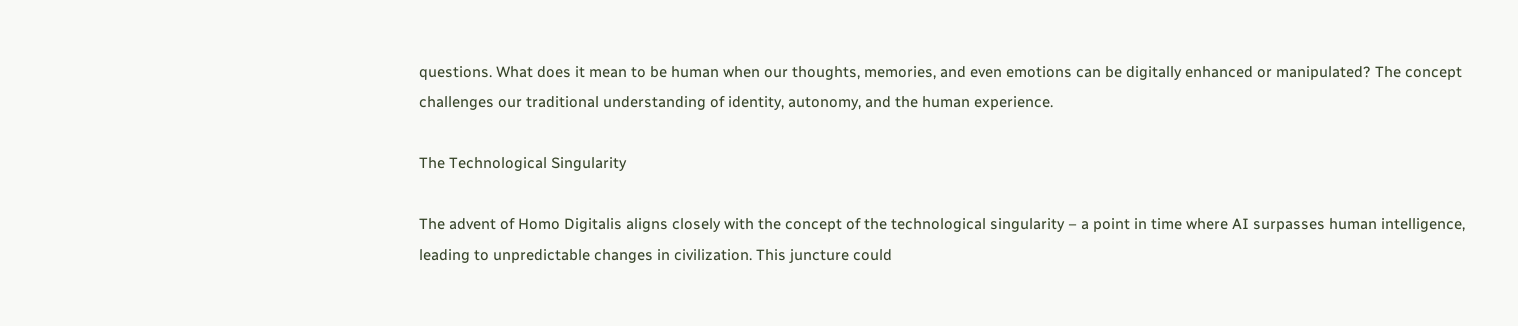questions. What does it mean to be human when our thoughts, memories, and even emotions can be digitally enhanced or manipulated? The concept challenges our traditional understanding of identity, autonomy, and the human experience.

The Technological Singularity

The advent of Homo Digitalis aligns closely with the concept of the technological singularity – a point in time where AI surpasses human intelligence, leading to unpredictable changes in civilization. This juncture could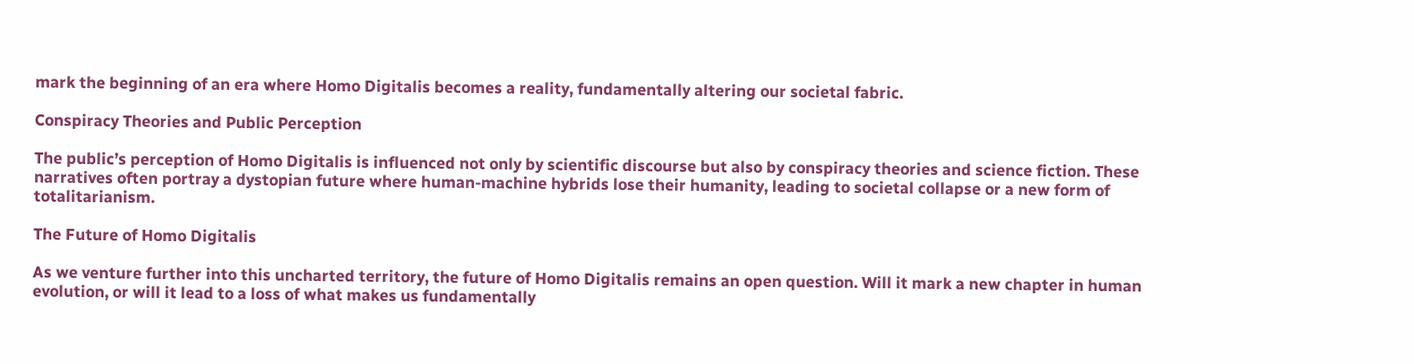mark the beginning of an era where Homo Digitalis becomes a reality, fundamentally altering our societal fabric.

Conspiracy Theories and Public Perception

The public’s perception of Homo Digitalis is influenced not only by scientific discourse but also by conspiracy theories and science fiction. These narratives often portray a dystopian future where human-machine hybrids lose their humanity, leading to societal collapse or a new form of totalitarianism.

The Future of Homo Digitalis

As we venture further into this uncharted territory, the future of Homo Digitalis remains an open question. Will it mark a new chapter in human evolution, or will it lead to a loss of what makes us fundamentally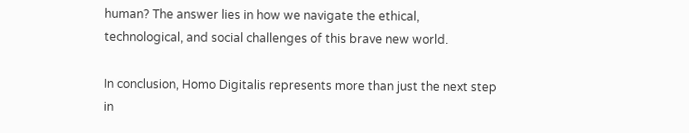human? The answer lies in how we navigate the ethical, technological, and social challenges of this brave new world.

In conclusion, Homo Digitalis represents more than just the next step in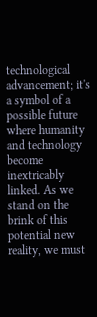technological advancement; it's a symbol of a possible future where humanity and technology become inextricably linked. As we stand on the brink of this potential new reality, we must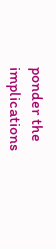ponder the implications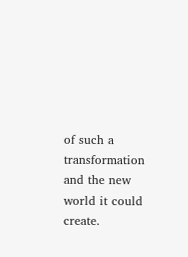of such a transformation and the new world it could create.